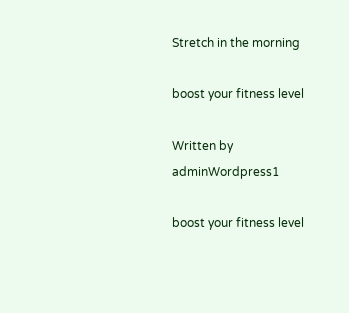Stretch in the morning

boost your fitness level

Written by adminWordpress1

boost your fitness level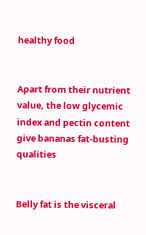healthy food


Apart from their nutrient value, the low glycemic index and pectin content give bananas fat-busting qualities


Belly fat is the visceral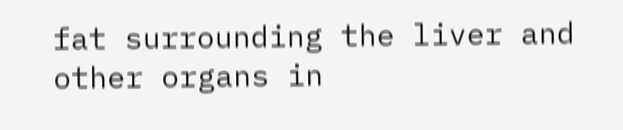fat surrounding the liver and other organs in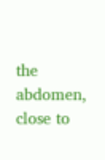the abdomen, close to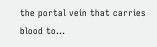the portal vein that carries blood to...